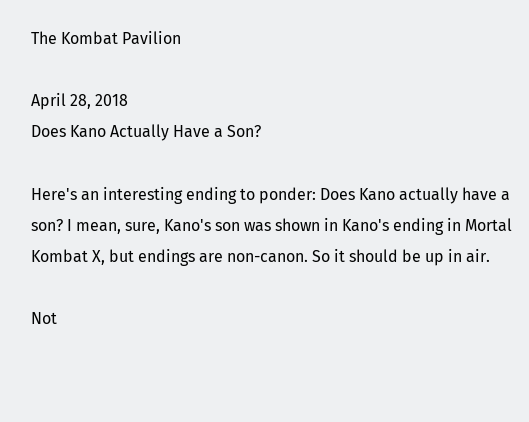The Kombat Pavilion

April 28, 2018
Does Kano Actually Have a Son?

Here's an interesting ending to ponder: Does Kano actually have a son? I mean, sure, Kano's son was shown in Kano's ending in Mortal Kombat X, but endings are non-canon. So it should be up in air.

Not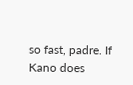so fast, padre. If Kano does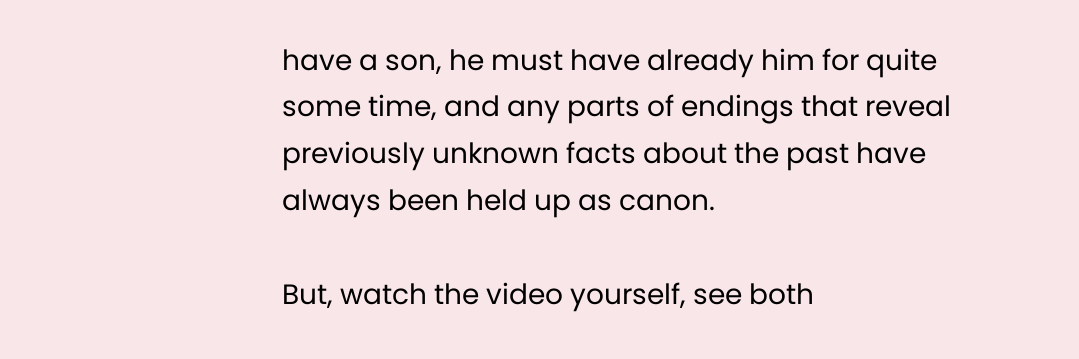have a son, he must have already him for quite some time, and any parts of endings that reveal previously unknown facts about the past have always been held up as canon.

But, watch the video yourself, see both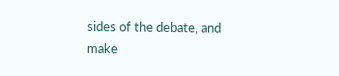sides of the debate, and make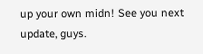up your own midn! See you next update, guys.